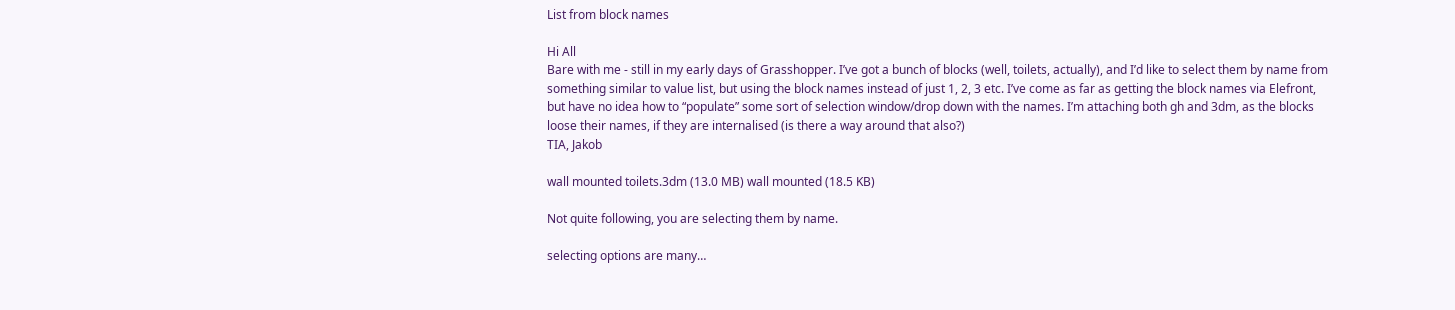List from block names

Hi All
Bare with me - still in my early days of Grasshopper. I’ve got a bunch of blocks (well, toilets, actually), and I’d like to select them by name from something similar to value list, but using the block names instead of just 1, 2, 3 etc. I’ve come as far as getting the block names via Elefront, but have no idea how to “populate” some sort of selection window/drop down with the names. I’m attaching both gh and 3dm, as the blocks loose their names, if they are internalised (is there a way around that also?)
TIA, Jakob

wall mounted toilets.3dm (13.0 MB) wall mounted (18.5 KB)

Not quite following, you are selecting them by name.

selecting options are many…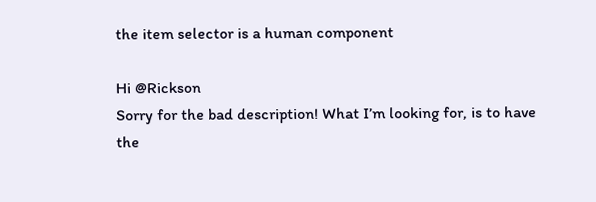the item selector is a human component

Hi @Rickson
Sorry for the bad description! What I’m looking for, is to have the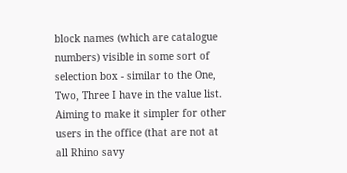block names (which are catalogue numbers) visible in some sort of selection box - similar to the One, Two, Three I have in the value list. Aiming to make it simpler for other users in the office (that are not at all Rhino savy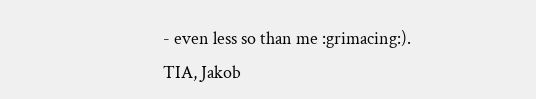- even less so than me :grimacing:).
TIA, Jakob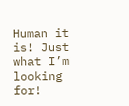Human it is! Just what I’m looking for!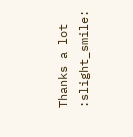Thanks a lot :slight_smile: